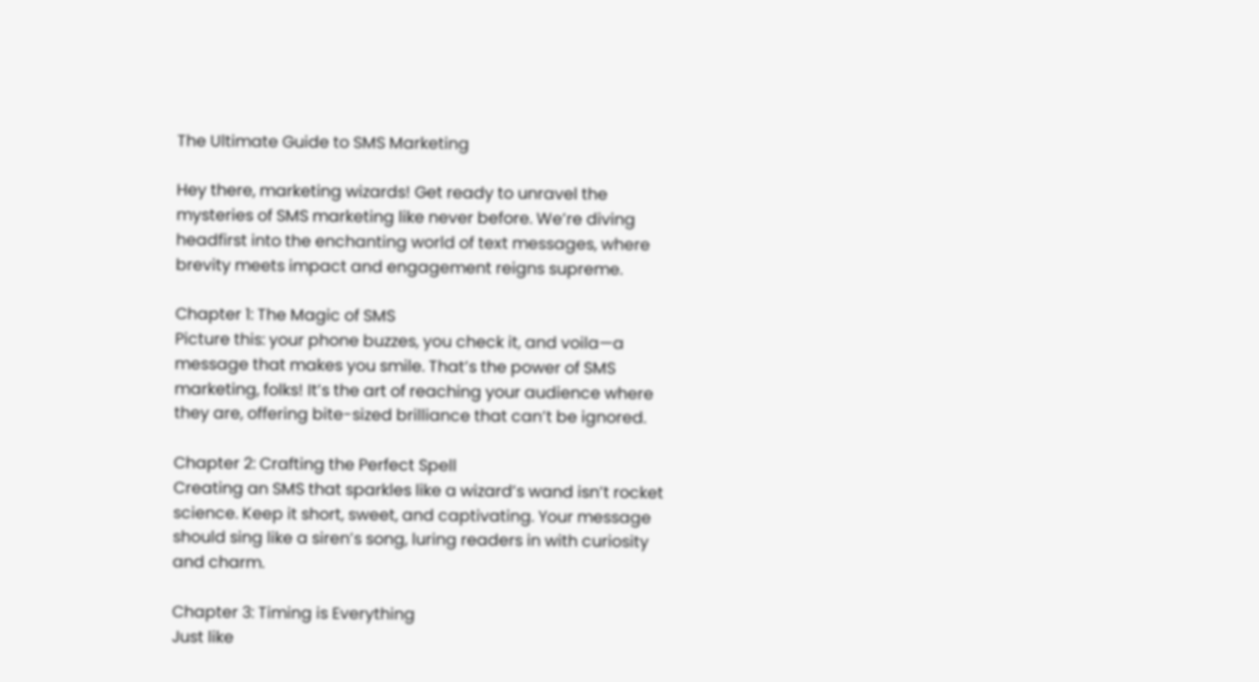The Ultimate Guide to SMS Marketing

Hey there, marketing wizards! Get ready to unravel the mysteries of SMS marketing like never before. We’re diving headfirst into the enchanting world of text messages, where brevity meets impact and engagement reigns supreme.

Chapter 1: The Magic of SMS
Picture this: your phone buzzes, you check it, and voila—a message that makes you smile. That’s the power of SMS marketing, folks! It’s the art of reaching your audience where they are, offering bite-sized brilliance that can’t be ignored.

Chapter 2: Crafting the Perfect Spell
Creating an SMS that sparkles like a wizard’s wand isn’t rocket science. Keep it short, sweet, and captivating. Your message should sing like a siren’s song, luring readers in with curiosity and charm.

Chapter 3: Timing is Everything
Just like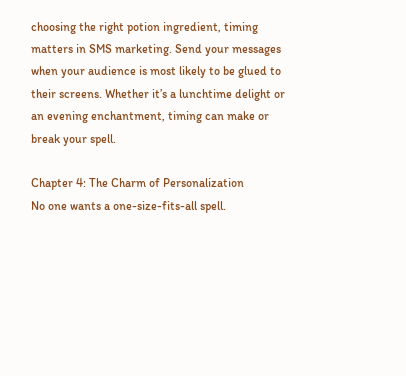choosing the right potion ingredient, timing matters in SMS marketing. Send your messages when your audience is most likely to be glued to their screens. Whether it’s a lunchtime delight or an evening enchantment, timing can make or break your spell.

Chapter 4: The Charm of Personalization
No one wants a one-size-fits-all spell.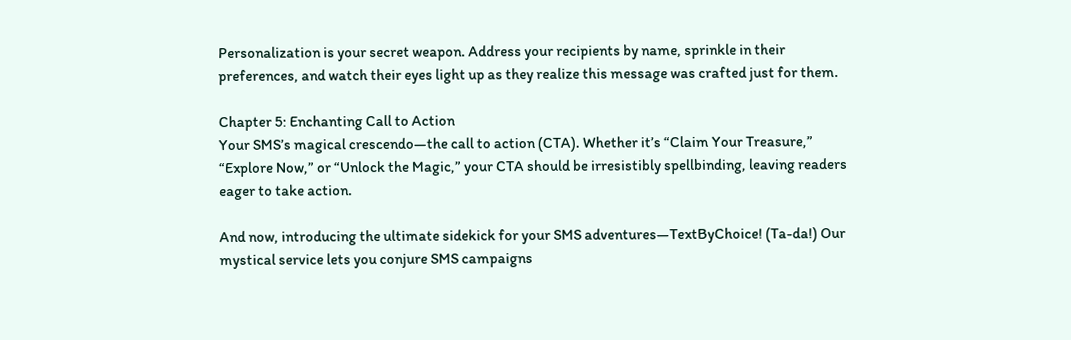Personalization is your secret weapon. Address your recipients by name, sprinkle in their preferences, and watch their eyes light up as they realize this message was crafted just for them.

Chapter 5: Enchanting Call to Action
Your SMS’s magical crescendo—the call to action (CTA). Whether it’s “Claim Your Treasure,” “Explore Now,” or “Unlock the Magic,” your CTA should be irresistibly spellbinding, leaving readers eager to take action.

And now, introducing the ultimate sidekick for your SMS adventures—TextByChoice! (Ta-da!) Our mystical service lets you conjure SMS campaigns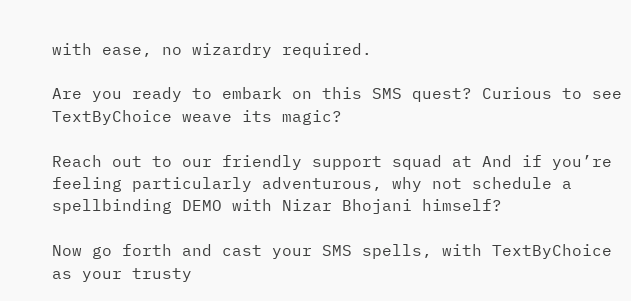with ease, no wizardry required.

Are you ready to embark on this SMS quest? Curious to see TextByChoice weave its magic?

Reach out to our friendly support squad at And if you’re feeling particularly adventurous, why not schedule a spellbinding DEMO with Nizar Bhojani himself?

Now go forth and cast your SMS spells, with TextByChoice as your trusty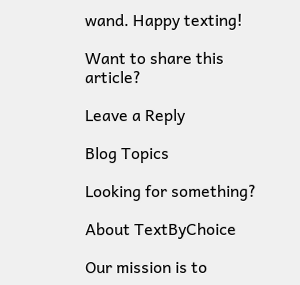wand. Happy texting!

Want to share this article?

Leave a Reply

Blog Topics

Looking for something?

About TextByChoice

Our mission is to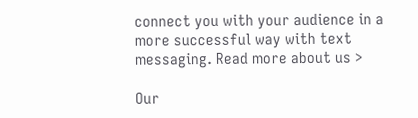connect you with your audience in a more successful way with text messaging. Read more about us >

Our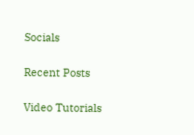Socials

Recent Posts

Video Tutorials